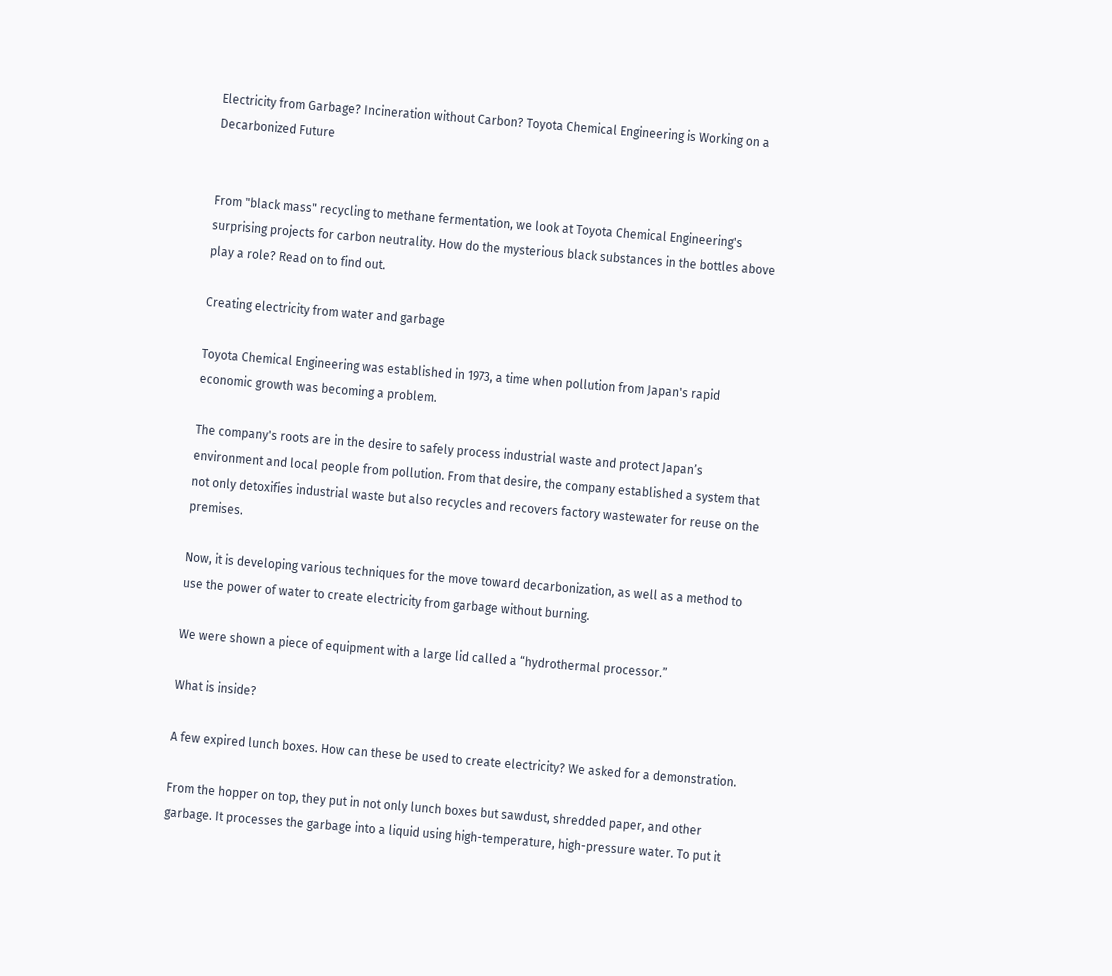Electricity from Garbage? Incineration without Carbon? Toyota Chemical Engineering is Working on a Decarbonized Future


From "black mass" recycling to methane fermentation, we look at Toyota Chemical Engineering's surprising projects for carbon neutrality. How do the mysterious black substances in the bottles above play a role? Read on to find out.

Creating electricity from water and garbage

Toyota Chemical Engineering was established in 1973, a time when pollution from Japan's rapid economic growth was becoming a problem.

The company's roots are in the desire to safely process industrial waste and protect Japan’s environment and local people from pollution. From that desire, the company established a system that not only detoxifies industrial waste but also recycles and recovers factory wastewater for reuse on the premises.

Now, it is developing various techniques for the move toward decarbonization, as well as a method to use the power of water to create electricity from garbage without burning.

We were shown a piece of equipment with a large lid called a “hydrothermal processor.”

What is inside?

A few expired lunch boxes. How can these be used to create electricity? We asked for a demonstration.

From the hopper on top, they put in not only lunch boxes but sawdust, shredded paper, and other garbage. It processes the garbage into a liquid using high-temperature, high-pressure water. To put it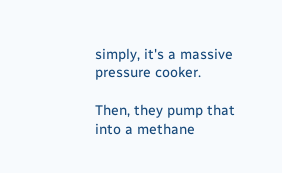simply, it's a massive pressure cooker.

Then, they pump that into a methane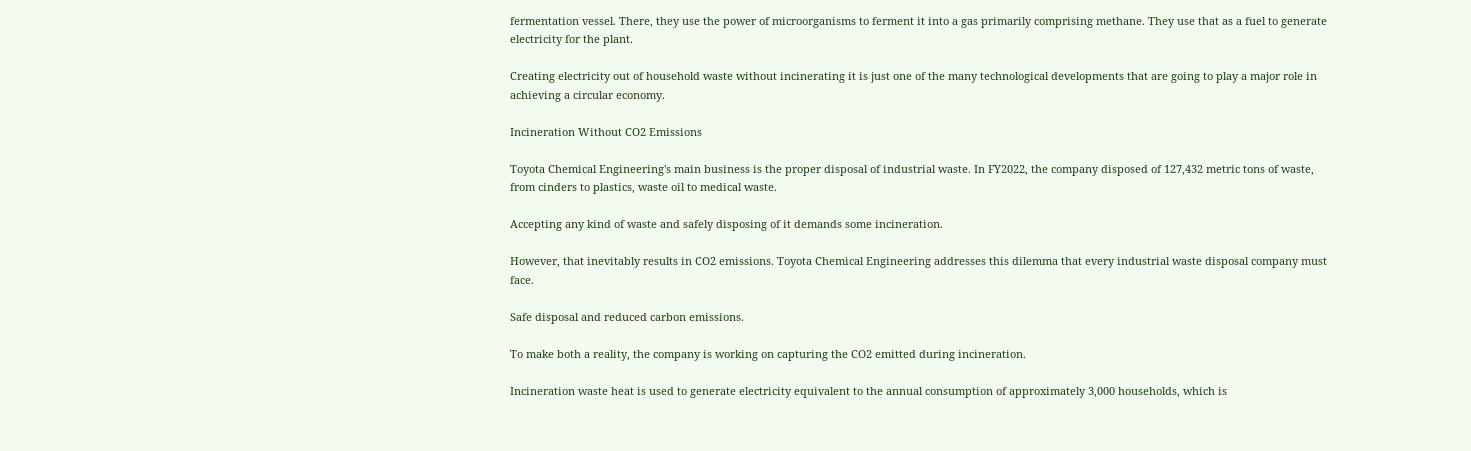fermentation vessel. There, they use the power of microorganisms to ferment it into a gas primarily comprising methane. They use that as a fuel to generate electricity for the plant.

Creating electricity out of household waste without incinerating it is just one of the many technological developments that are going to play a major role in achieving a circular economy.

Incineration Without CO2 Emissions

Toyota Chemical Engineering's main business is the proper disposal of industrial waste. In FY2022, the company disposed of 127,432 metric tons of waste, from cinders to plastics, waste oil to medical waste.

Accepting any kind of waste and safely disposing of it demands some incineration.

However, that inevitably results in CO2 emissions. Toyota Chemical Engineering addresses this dilemma that every industrial waste disposal company must face.

Safe disposal and reduced carbon emissions.

To make both a reality, the company is working on capturing the CO2 emitted during incineration.

Incineration waste heat is used to generate electricity equivalent to the annual consumption of approximately 3,000 households, which is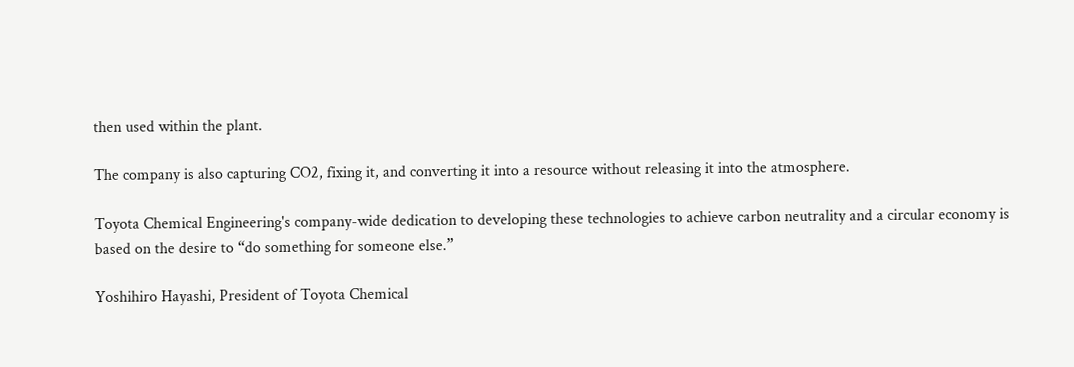then used within the plant.

The company is also capturing CO2, fixing it, and converting it into a resource without releasing it into the atmosphere.

Toyota Chemical Engineering's company-wide dedication to developing these technologies to achieve carbon neutrality and a circular economy is based on the desire to “do something for someone else.”

Yoshihiro Hayashi, President of Toyota Chemical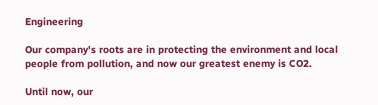Engineering

Our company's roots are in protecting the environment and local people from pollution, and now our greatest enemy is CO2.

Until now, our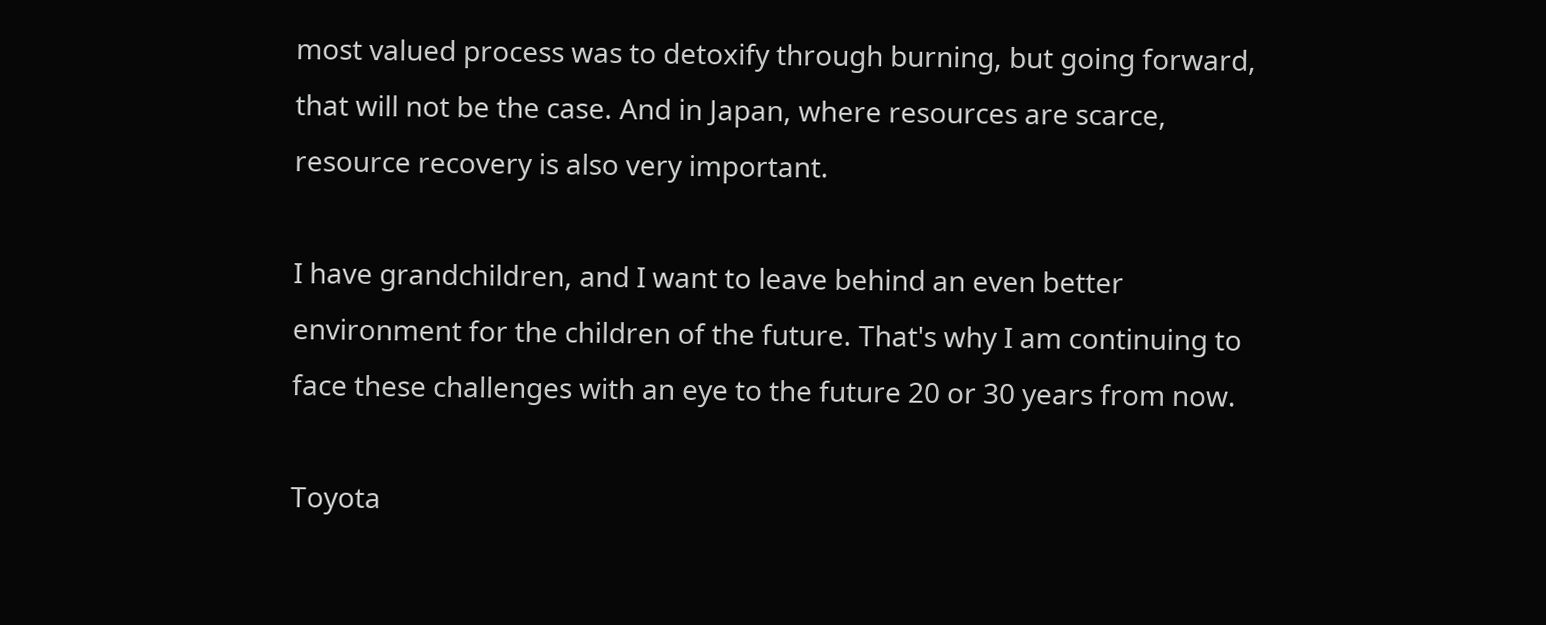most valued process was to detoxify through burning, but going forward, that will not be the case. And in Japan, where resources are scarce, resource recovery is also very important.

I have grandchildren, and I want to leave behind an even better environment for the children of the future. That's why I am continuing to face these challenges with an eye to the future 20 or 30 years from now.

Toyota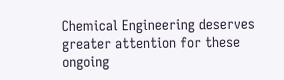Chemical Engineering deserves greater attention for these ongoing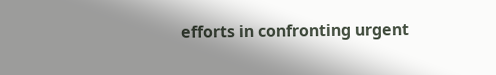efforts in confronting urgent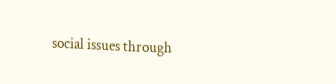social issues through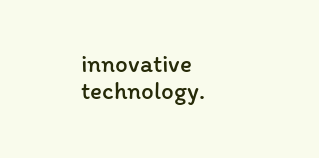innovative technology.